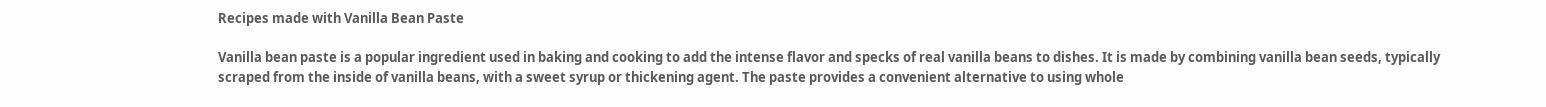Recipes made with Vanilla Bean Paste

Vanilla bean paste is a popular ingredient used in baking and cooking to add the intense flavor and specks of real vanilla beans to dishes. It is made by combining vanilla bean seeds, typically scraped from the inside of vanilla beans, with a sweet syrup or thickening agent. The paste provides a convenient alternative to using whole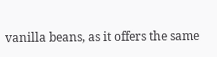vanilla beans, as it offers the same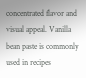concentrated flavor and visual appeal. Vanilla bean paste is commonly used in recipes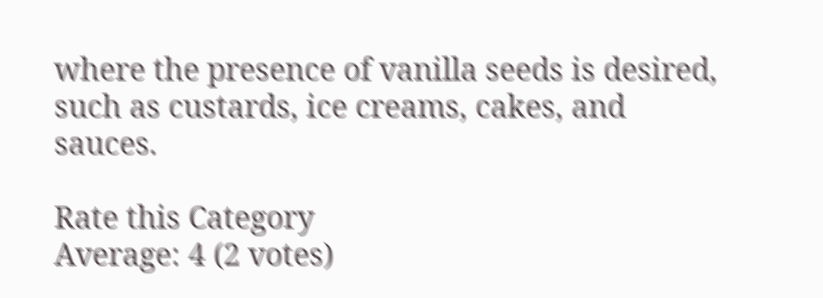where the presence of vanilla seeds is desired, such as custards, ice creams, cakes, and sauces.

Rate this Category
Average: 4 (2 votes)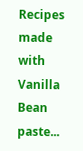Recipes made with Vanilla Bean paste...